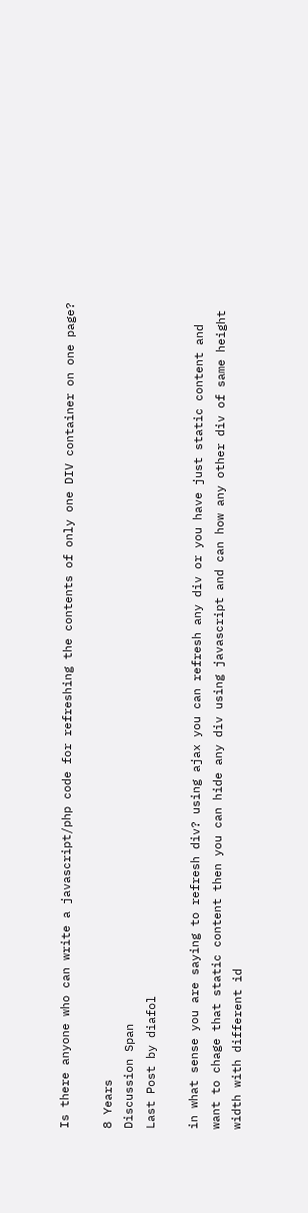Is there anyone who can write a javascript/php code for refreshing the contents of only one DIV container on one page?

8 Years
Discussion Span
Last Post by diafol

in what sense you are saying to refresh div? using ajax you can refresh any div or you have just static content and want to chage that static content then you can hide any div using javascript and can how any other div of same height width with different id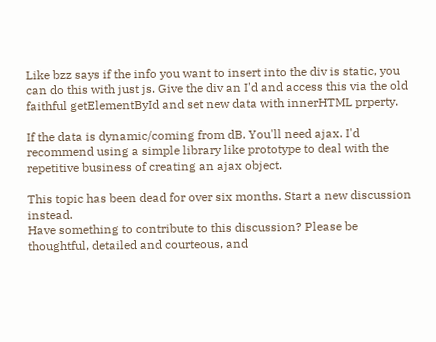Like bzz says if the info you want to insert into the div is static, you can do this with just js. Give the div an I'd and access this via the old faithful getElementById and set new data with innerHTML prperty.

If the data is dynamic/coming from dB. You'll need ajax. I'd recommend using a simple library like prototype to deal with the repetitive business of creating an ajax object.

This topic has been dead for over six months. Start a new discussion instead.
Have something to contribute to this discussion? Please be thoughtful, detailed and courteous, and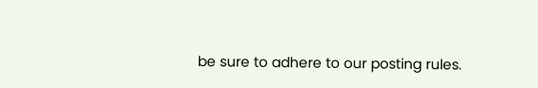be sure to adhere to our posting rules.